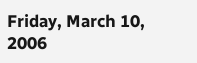Friday, March 10, 2006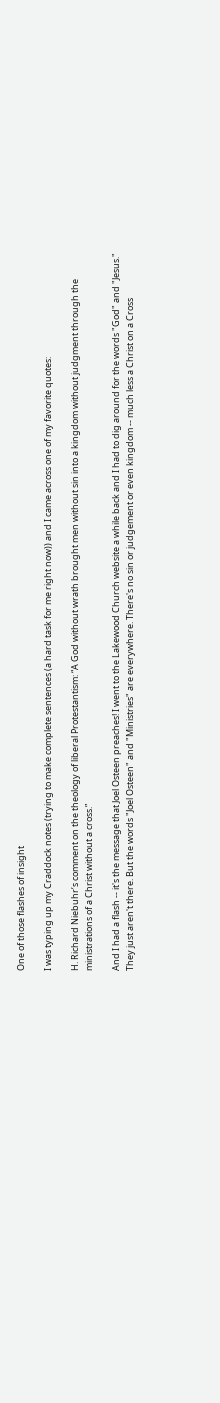One of those flashes of insight

I was typing up my Craddock notes (trying to make complete sentences (a hard task for me right now)) and I came across one of my favorite quotes:

H. Richard Niebuhr’s comment on the theology of liberal Protestantism: “A God without wrath brought men without sin into a kingdom without judgment through the ministrations of a Christ without a cross.”

And I had a flash -- it's the message that Joel Osteen preaches! I went to the Lakewood Church website a while back and I had to dig around for the words "God" and "Jesus." They just aren't there. But the words "Joel Osteen" and "Ministries" are everywhere. There's no sin or judgement or even kingdom -- much less a Christ on a Cross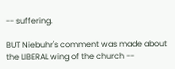-- suffering.

BUT Niebuhr's comment was made about the LIBERAL wing of the church --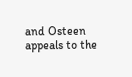and Osteen appeals to the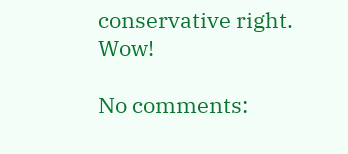conservative right. Wow!

No comments: